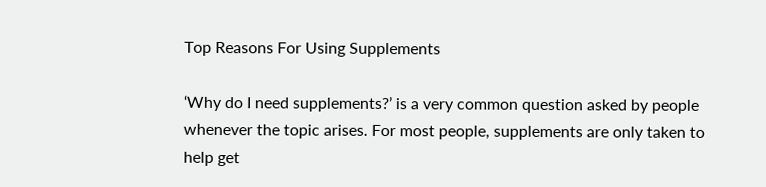Top Reasons For Using Supplements

‘Why do I need supplements?’ is a very common question asked by people whenever the topic arises. For most people, supplements are only taken to help get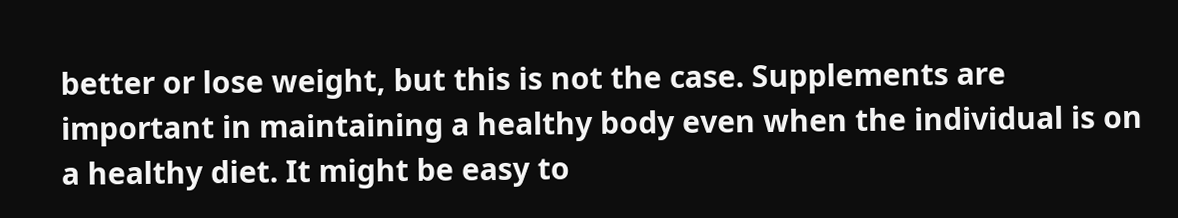better or lose weight, but this is not the case. Supplements are important in maintaining a healthy body even when the individual is on a healthy diet. It might be easy to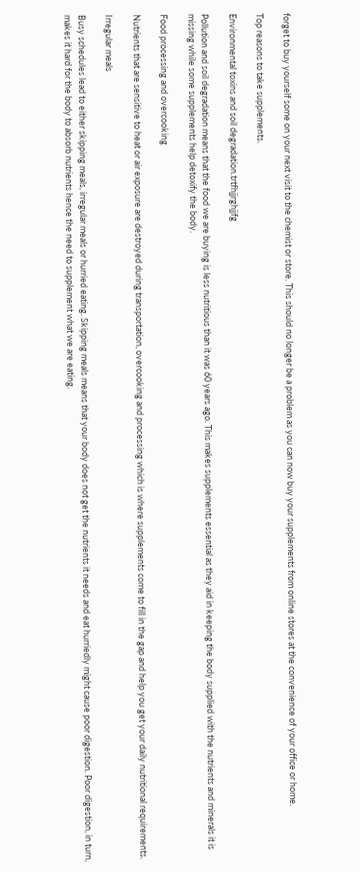forget to buy yourself some on your next visit to the chemist or store. This should no longer be a problem as you can now buy your supplements from online stores at the convenience of your office or home.

Top reasons to take supplements.

Environmental toxins and soil degradation.trtfhjjrghjjfg

Pollution and soil degradation means that the food we are buying is less nutritious than it was 60 years ago. This makes supplements essential as they aid in keeping the body supplied with the nutrients and minerals it is missing while some supplements help detoxify the body.

Food processing and overcooking

Nutrients that are sensitive to heat or air exposure are destroyed during transportation, overcooking and processing which is where supplements come to fill in the gap and help you get your daily nutritional requirements.

Irregular meals

Busy schedules lead to either skipping meals, irregular meals or hurried eating. Skipping meals means that your body does not get the nutrients it needs and eat hurriedly might cause poor digestion. Poor digestion, in turn, makes it hard for the body to absorb nutrients hence the need to supplement what we are eating.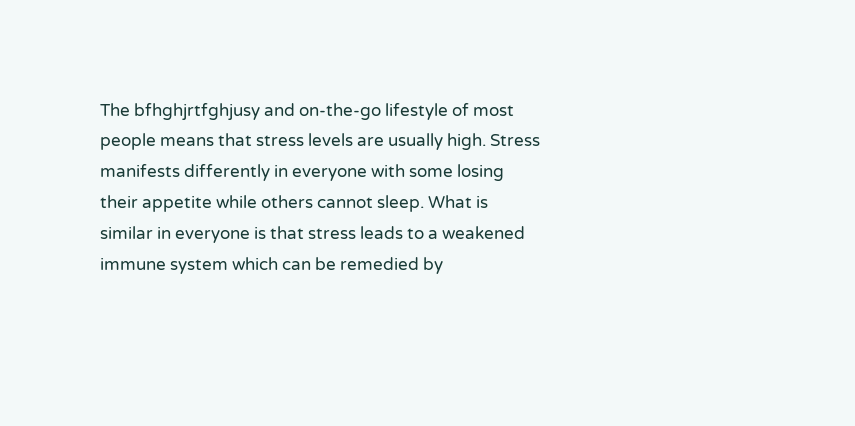The bfhghjrtfghjusy and on-the-go lifestyle of most people means that stress levels are usually high. Stress manifests differently in everyone with some losing their appetite while others cannot sleep. What is similar in everyone is that stress leads to a weakened immune system which can be remedied by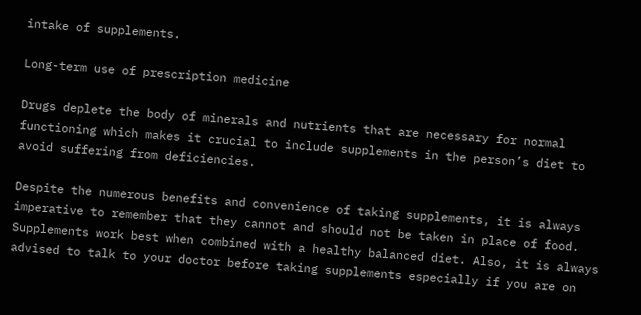intake of supplements.

Long-term use of prescription medicine

Drugs deplete the body of minerals and nutrients that are necessary for normal functioning which makes it crucial to include supplements in the person’s diet to avoid suffering from deficiencies.

Despite the numerous benefits and convenience of taking supplements, it is always imperative to remember that they cannot and should not be taken in place of food. Supplements work best when combined with a healthy balanced diet. Also, it is always advised to talk to your doctor before taking supplements especially if you are on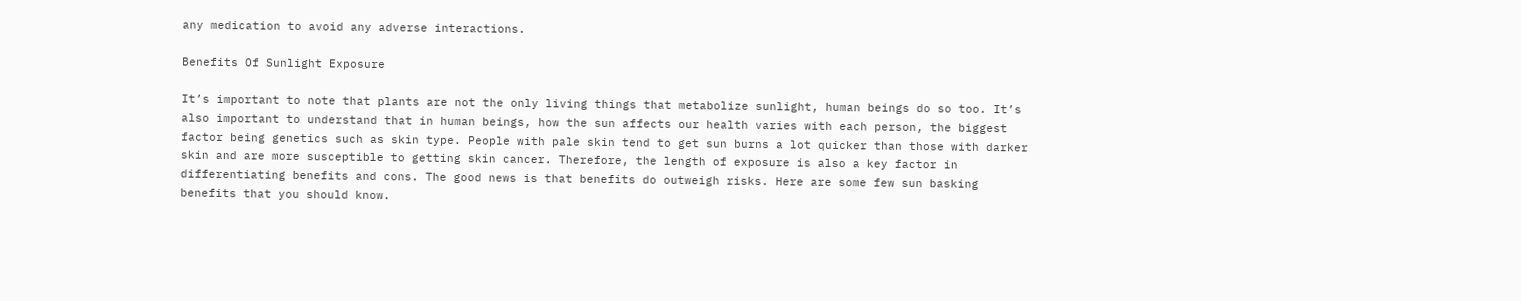any medication to avoid any adverse interactions.

Benefits Of Sunlight Exposure

It’s important to note that plants are not the only living things that metabolize sunlight, human beings do so too. It’s also important to understand that in human beings, how the sun affects our health varies with each person, the biggest factor being genetics such as skin type. People with pale skin tend to get sun burns a lot quicker than those with darker skin and are more susceptible to getting skin cancer. Therefore, the length of exposure is also a key factor in differentiating benefits and cons. The good news is that benefits do outweigh risks. Here are some few sun basking benefits that you should know.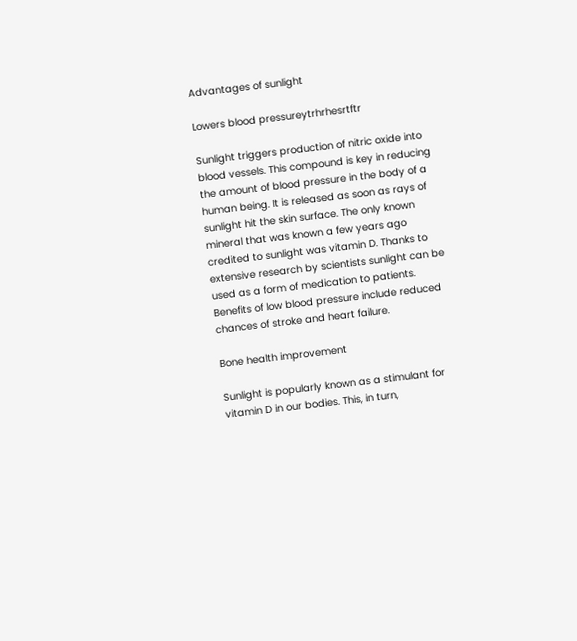Advantages of sunlight

Lowers blood pressureytrhrhesrtftr

Sunlight triggers production of nitric oxide into blood vessels. This compound is key in reducing the amount of blood pressure in the body of a human being. It is released as soon as rays of sunlight hit the skin surface. The only known mineral that was known a few years ago credited to sunlight was vitamin D. Thanks to extensive research by scientists sunlight can be used as a form of medication to patients. Benefits of low blood pressure include reduced chances of stroke and heart failure.

Bone health improvement

Sunlight is popularly known as a stimulant for vitamin D in our bodies. This, in turn,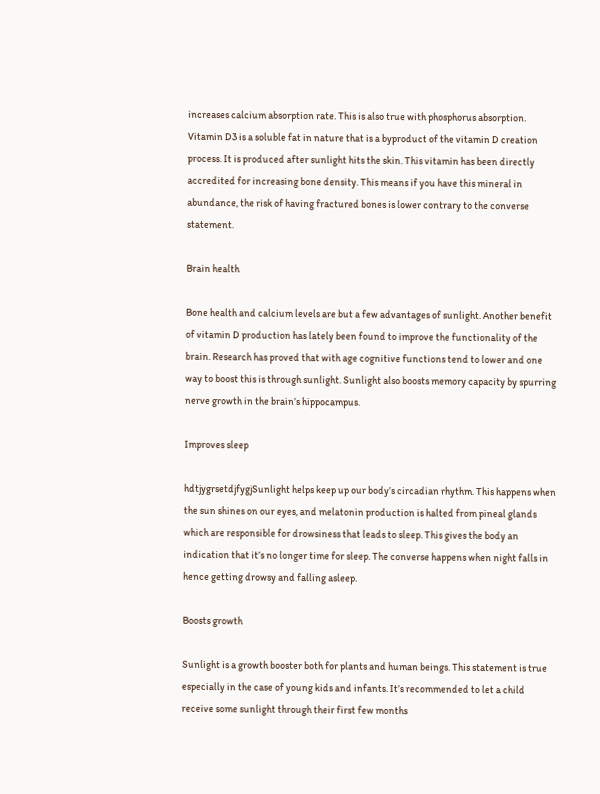increases calcium absorption rate. This is also true with phosphorus absorption. Vitamin D3 is a soluble fat in nature that is a byproduct of the vitamin D creation process. It is produced after sunlight hits the skin. This vitamin has been directly accredited for increasing bone density. This means if you have this mineral in abundance, the risk of having fractured bones is lower contrary to the converse statement.

Brain health

Bone health and calcium levels are but a few advantages of sunlight. Another benefit of vitamin D production has lately been found to improve the functionality of the brain. Research has proved that with age cognitive functions tend to lower and one way to boost this is through sunlight. Sunlight also boosts memory capacity by spurring nerve growth in the brain’s hippocampus.

Improves sleep

hdtjygrsetdjfygjSunlight helps keep up our body’s circadian rhythm. This happens when the sun shines on our eyes, and melatonin production is halted from pineal glands which are responsible for drowsiness that leads to sleep. This gives the body an indication that it’s no longer time for sleep. The converse happens when night falls in hence getting drowsy and falling asleep.

Boosts growth

Sunlight is a growth booster both for plants and human beings. This statement is true especially in the case of young kids and infants. It’s recommended to let a child receive some sunlight through their first few months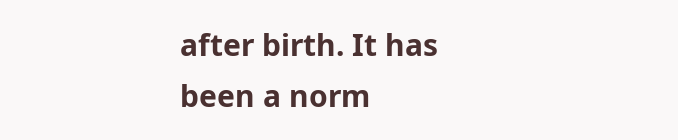after birth. It has been a norm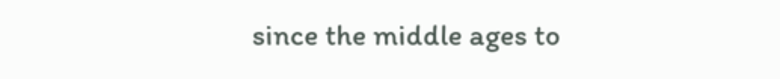since the middle ages to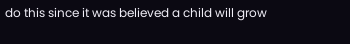do this since it was believed a child will grow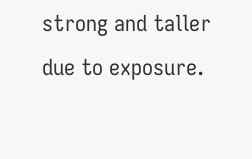strong and taller due to exposure.